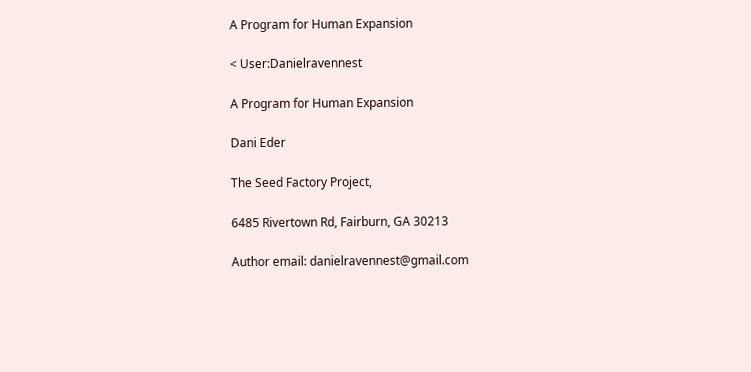A Program for Human Expansion

< User:Danielravennest

A Program for Human Expansion

Dani Eder

The Seed Factory Project,

6485 Rivertown Rd, Fairburn, GA 30213

Author email: danielravennest@gmail.com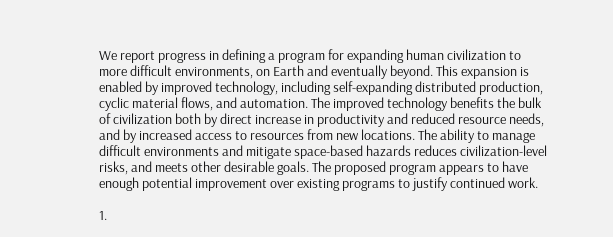We report progress in defining a program for expanding human civilization to more difficult environments, on Earth and eventually beyond. This expansion is enabled by improved technology, including self-expanding distributed production, cyclic material flows, and automation. The improved technology benefits the bulk of civilization both by direct increase in productivity and reduced resource needs, and by increased access to resources from new locations. The ability to manage difficult environments and mitigate space-based hazards reduces civilization-level risks, and meets other desirable goals. The proposed program appears to have enough potential improvement over existing programs to justify continued work.

1.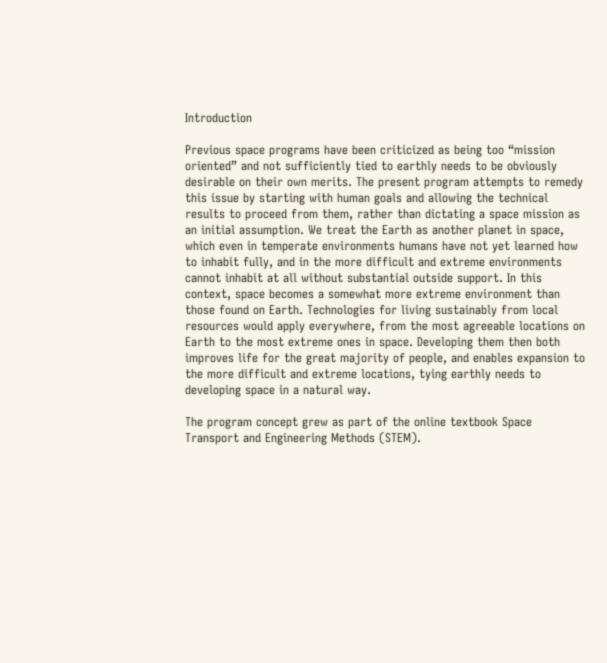Introduction

Previous space programs have been criticized as being too “mission oriented” and not sufficiently tied to earthly needs to be obviously desirable on their own merits. The present program attempts to remedy this issue by starting with human goals and allowing the technical results to proceed from them, rather than dictating a space mission as an initial assumption. We treat the Earth as another planet in space, which even in temperate environments humans have not yet learned how to inhabit fully, and in the more difficult and extreme environments cannot inhabit at all without substantial outside support. In this context, space becomes a somewhat more extreme environment than those found on Earth. Technologies for living sustainably from local resources would apply everywhere, from the most agreeable locations on Earth to the most extreme ones in space. Developing them then both improves life for the great majority of people, and enables expansion to the more difficult and extreme locations, tying earthly needs to developing space in a natural way.

The program concept grew as part of the online textbook Space Transport and Engineering Methods (STEM).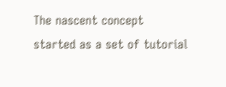The nascent concept started as a set of tutorial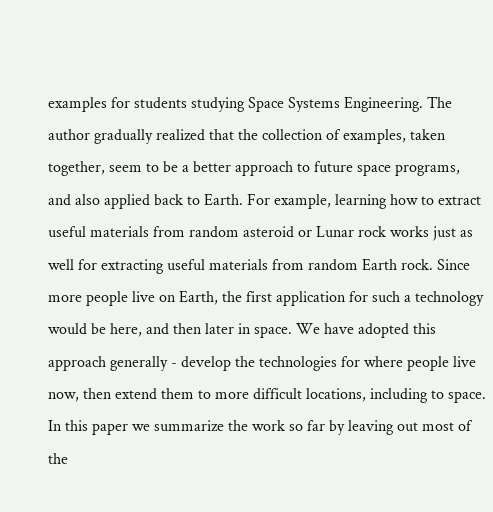examples for students studying Space Systems Engineering. The author gradually realized that the collection of examples, taken together, seem to be a better approach to future space programs, and also applied back to Earth. For example, learning how to extract useful materials from random asteroid or Lunar rock works just as well for extracting useful materials from random Earth rock. Since more people live on Earth, the first application for such a technology would be here, and then later in space. We have adopted this approach generally - develop the technologies for where people live now, then extend them to more difficult locations, including to space. In this paper we summarize the work so far by leaving out most of the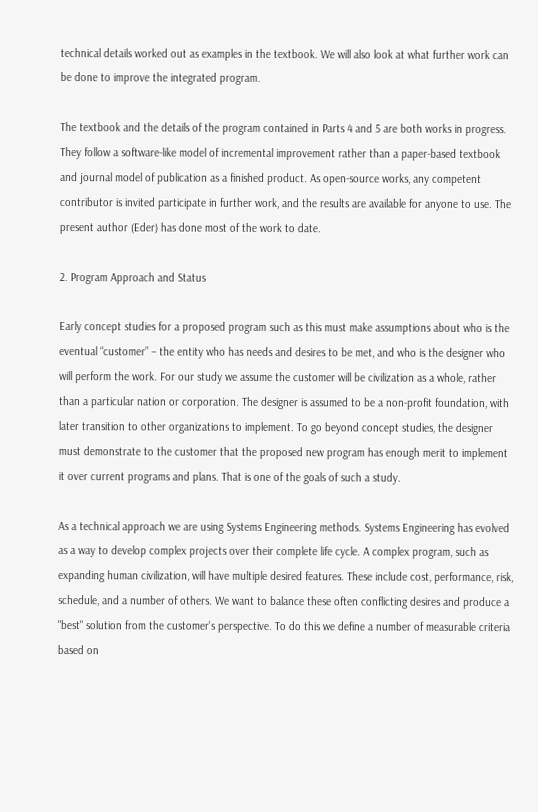technical details worked out as examples in the textbook. We will also look at what further work can be done to improve the integrated program.

The textbook and the details of the program contained in Parts 4 and 5 are both works in progress. They follow a software-like model of incremental improvement rather than a paper-based textbook and journal model of publication as a finished product. As open-source works, any competent contributor is invited participate in further work, and the results are available for anyone to use. The present author (Eder) has done most of the work to date.

2. Program Approach and Status

Early concept studies for a proposed program such as this must make assumptions about who is the eventual “customer” – the entity who has needs and desires to be met, and who is the designer who will perform the work. For our study we assume the customer will be civilization as a whole, rather than a particular nation or corporation. The designer is assumed to be a non-profit foundation, with later transition to other organizations to implement. To go beyond concept studies, the designer must demonstrate to the customer that the proposed new program has enough merit to implement it over current programs and plans. That is one of the goals of such a study.

As a technical approach we are using Systems Engineering methods. Systems Engineering has evolved as a way to develop complex projects over their complete life cycle. A complex program, such as expanding human civilization, will have multiple desired features. These include cost, performance, risk, schedule, and a number of others. We want to balance these often conflicting desires and produce a "best" solution from the customer's perspective. To do this we define a number of measurable criteria based on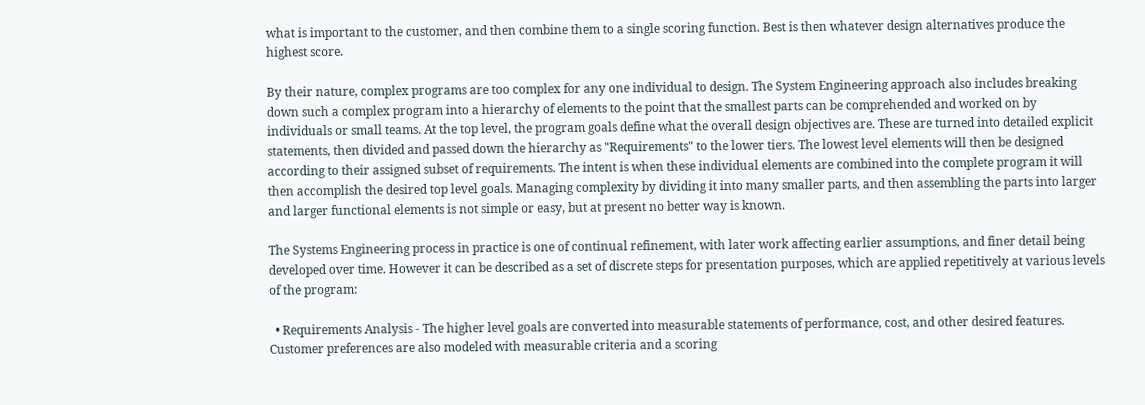what is important to the customer, and then combine them to a single scoring function. Best is then whatever design alternatives produce the highest score.

By their nature, complex programs are too complex for any one individual to design. The System Engineering approach also includes breaking down such a complex program into a hierarchy of elements to the point that the smallest parts can be comprehended and worked on by individuals or small teams. At the top level, the program goals define what the overall design objectives are. These are turned into detailed explicit statements, then divided and passed down the hierarchy as "Requirements" to the lower tiers. The lowest level elements will then be designed according to their assigned subset of requirements. The intent is when these individual elements are combined into the complete program it will then accomplish the desired top level goals. Managing complexity by dividing it into many smaller parts, and then assembling the parts into larger and larger functional elements is not simple or easy, but at present no better way is known.

The Systems Engineering process in practice is one of continual refinement, with later work affecting earlier assumptions, and finer detail being developed over time. However it can be described as a set of discrete steps for presentation purposes, which are applied repetitively at various levels of the program:

  • Requirements Analysis - The higher level goals are converted into measurable statements of performance, cost, and other desired features. Customer preferences are also modeled with measurable criteria and a scoring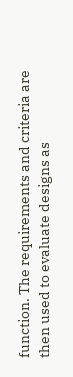function. The requirements and criteria are then used to evaluate designs as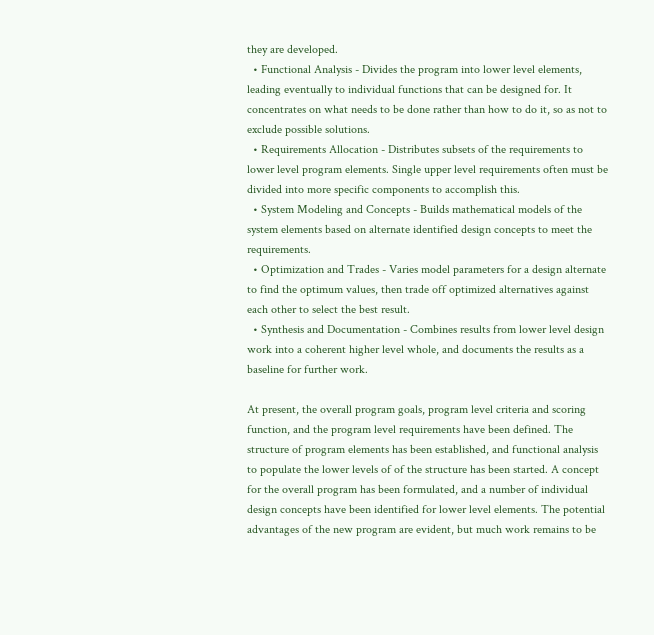they are developed.
  • Functional Analysis - Divides the program into lower level elements, leading eventually to individual functions that can be designed for. It concentrates on what needs to be done rather than how to do it, so as not to exclude possible solutions.
  • Requirements Allocation - Distributes subsets of the requirements to lower level program elements. Single upper level requirements often must be divided into more specific components to accomplish this.
  • System Modeling and Concepts - Builds mathematical models of the system elements based on alternate identified design concepts to meet the requirements.
  • Optimization and Trades - Varies model parameters for a design alternate to find the optimum values, then trade off optimized alternatives against each other to select the best result.
  • Synthesis and Documentation - Combines results from lower level design work into a coherent higher level whole, and documents the results as a baseline for further work.

At present, the overall program goals, program level criteria and scoring function, and the program level requirements have been defined. The structure of program elements has been established, and functional analysis to populate the lower levels of of the structure has been started. A concept for the overall program has been formulated, and a number of individual design concepts have been identified for lower level elements. The potential advantages of the new program are evident, but much work remains to be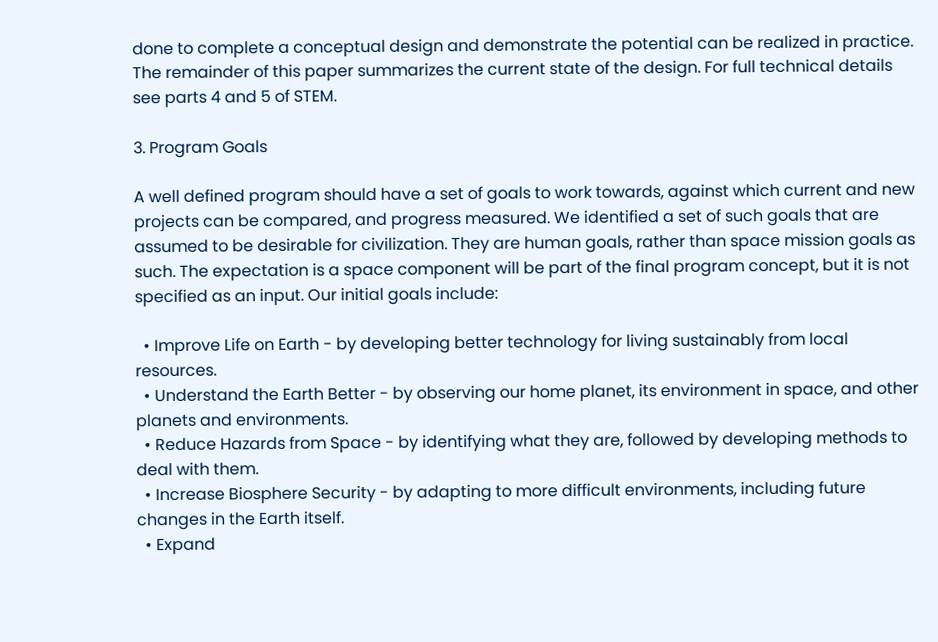done to complete a conceptual design and demonstrate the potential can be realized in practice. The remainder of this paper summarizes the current state of the design. For full technical details see parts 4 and 5 of STEM.

3. Program Goals

A well defined program should have a set of goals to work towards, against which current and new projects can be compared, and progress measured. We identified a set of such goals that are assumed to be desirable for civilization. They are human goals, rather than space mission goals as such. The expectation is a space component will be part of the final program concept, but it is not specified as an input. Our initial goals include:

  • Improve Life on Earth - by developing better technology for living sustainably from local resources.
  • Understand the Earth Better - by observing our home planet, its environment in space, and other planets and environments.
  • Reduce Hazards from Space - by identifying what they are, followed by developing methods to deal with them.
  • Increase Biosphere Security - by adapting to more difficult environments, including future changes in the Earth itself.
  • Expand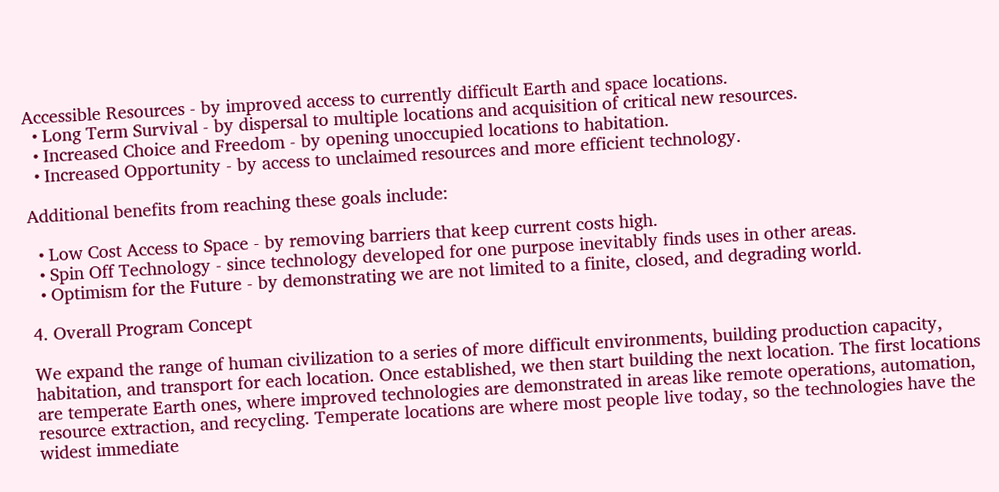Accessible Resources - by improved access to currently difficult Earth and space locations.
  • Long Term Survival - by dispersal to multiple locations and acquisition of critical new resources.
  • Increased Choice and Freedom - by opening unoccupied locations to habitation.
  • Increased Opportunity - by access to unclaimed resources and more efficient technology.

Additional benefits from reaching these goals include:

  • Low Cost Access to Space - by removing barriers that keep current costs high.
  • Spin Off Technology - since technology developed for one purpose inevitably finds uses in other areas.
  • Optimism for the Future - by demonstrating we are not limited to a finite, closed, and degrading world.

4. Overall Program Concept

We expand the range of human civilization to a series of more difficult environments, building production capacity, habitation, and transport for each location. Once established, we then start building the next location. The first locations are temperate Earth ones, where improved technologies are demonstrated in areas like remote operations, automation, resource extraction, and recycling. Temperate locations are where most people live today, so the technologies have the widest immediate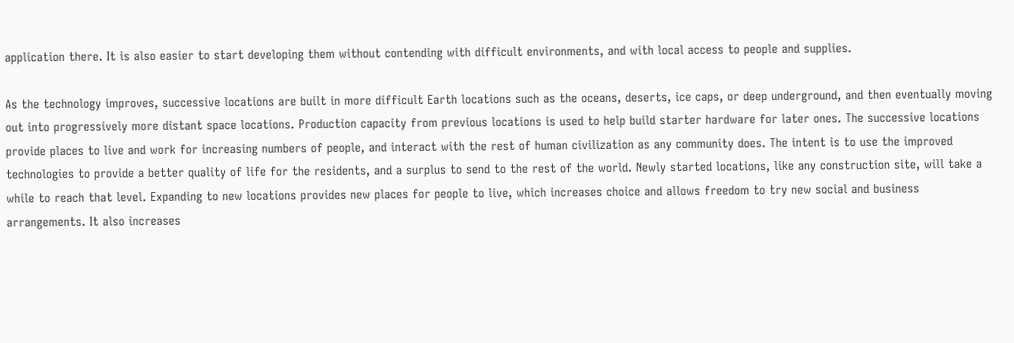application there. It is also easier to start developing them without contending with difficult environments, and with local access to people and supplies.

As the technology improves, successive locations are built in more difficult Earth locations such as the oceans, deserts, ice caps, or deep underground, and then eventually moving out into progressively more distant space locations. Production capacity from previous locations is used to help build starter hardware for later ones. The successive locations provide places to live and work for increasing numbers of people, and interact with the rest of human civilization as any community does. The intent is to use the improved technologies to provide a better quality of life for the residents, and a surplus to send to the rest of the world. Newly started locations, like any construction site, will take a while to reach that level. Expanding to new locations provides new places for people to live, which increases choice and allows freedom to try new social and business arrangements. It also increases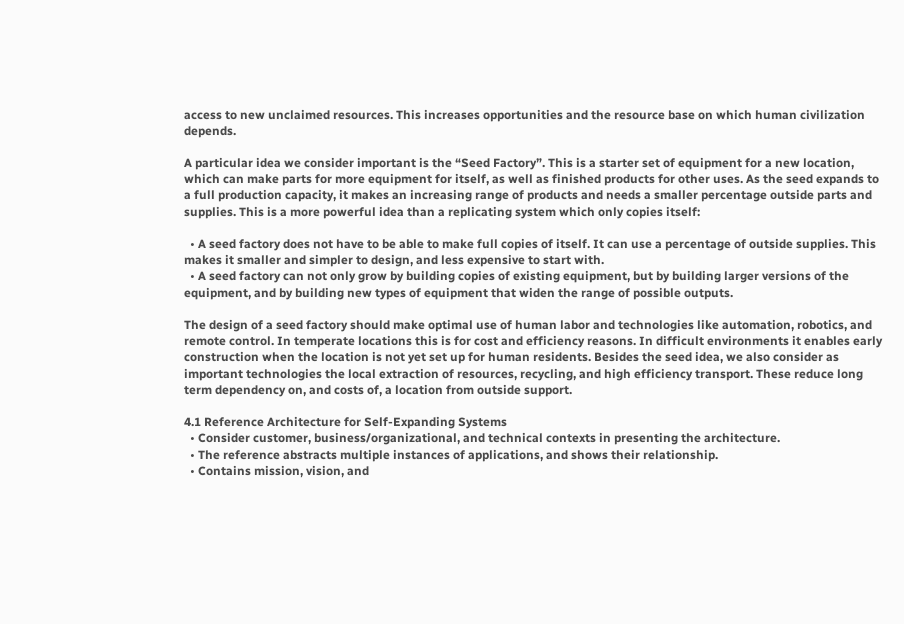access to new unclaimed resources. This increases opportunities and the resource base on which human civilization depends.

A particular idea we consider important is the “Seed Factory”. This is a starter set of equipment for a new location, which can make parts for more equipment for itself, as well as finished products for other uses. As the seed expands to a full production capacity, it makes an increasing range of products and needs a smaller percentage outside parts and supplies. This is a more powerful idea than a replicating system which only copies itself:

  • A seed factory does not have to be able to make full copies of itself. It can use a percentage of outside supplies. This makes it smaller and simpler to design, and less expensive to start with.
  • A seed factory can not only grow by building copies of existing equipment, but by building larger versions of the equipment, and by building new types of equipment that widen the range of possible outputs.

The design of a seed factory should make optimal use of human labor and technologies like automation, robotics, and remote control. In temperate locations this is for cost and efficiency reasons. In difficult environments it enables early construction when the location is not yet set up for human residents. Besides the seed idea, we also consider as important technologies the local extraction of resources, recycling, and high efficiency transport. These reduce long term dependency on, and costs of, a location from outside support.

4.1 Reference Architecture for Self-Expanding Systems
  • Consider customer, business/organizational, and technical contexts in presenting the architecture.
  • The reference abstracts multiple instances of applications, and shows their relationship.
  • Contains mission, vision, and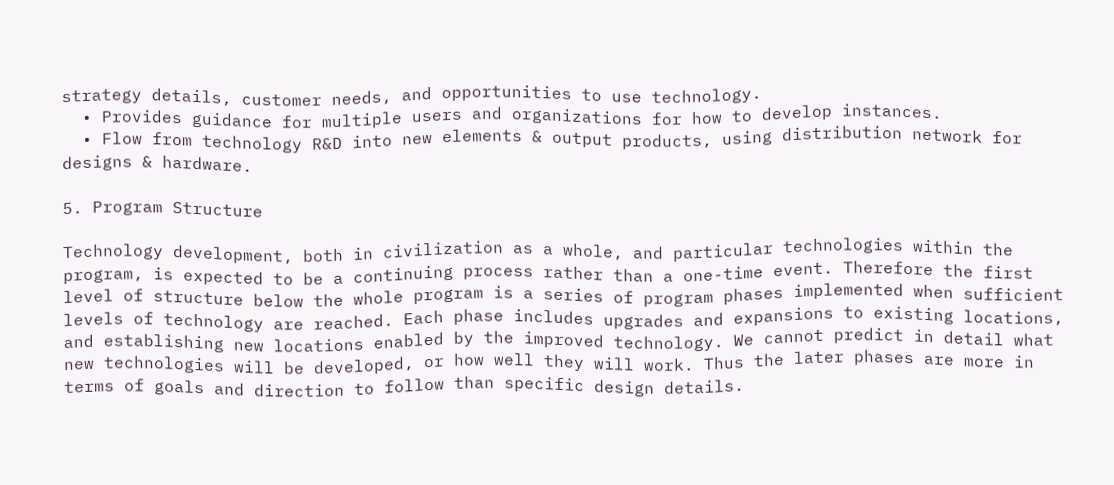strategy details, customer needs, and opportunities to use technology.
  • Provides guidance for multiple users and organizations for how to develop instances.
  • Flow from technology R&D into new elements & output products, using distribution network for designs & hardware.

5. Program Structure

Technology development, both in civilization as a whole, and particular technologies within the program, is expected to be a continuing process rather than a one-time event. Therefore the first level of structure below the whole program is a series of program phases implemented when sufficient levels of technology are reached. Each phase includes upgrades and expansions to existing locations, and establishing new locations enabled by the improved technology. We cannot predict in detail what new technologies will be developed, or how well they will work. Thus the later phases are more in terms of goals and direction to follow than specific design details.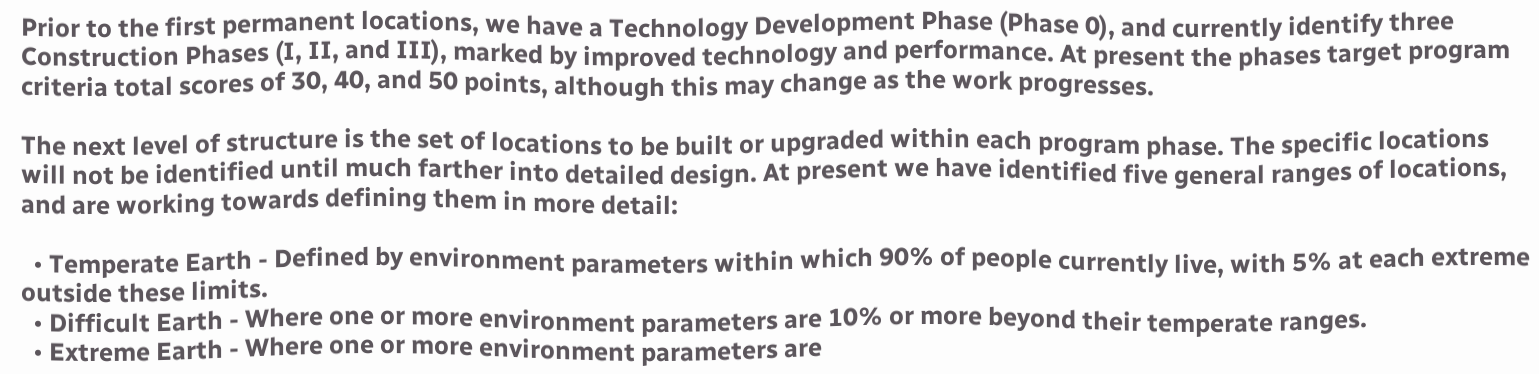Prior to the first permanent locations, we have a Technology Development Phase (Phase 0), and currently identify three Construction Phases (I, II, and III), marked by improved technology and performance. At present the phases target program criteria total scores of 30, 40, and 50 points, although this may change as the work progresses.

The next level of structure is the set of locations to be built or upgraded within each program phase. The specific locations will not be identified until much farther into detailed design. At present we have identified five general ranges of locations, and are working towards defining them in more detail:

  • Temperate Earth - Defined by environment parameters within which 90% of people currently live, with 5% at each extreme outside these limits.
  • Difficult Earth - Where one or more environment parameters are 10% or more beyond their temperate ranges.
  • Extreme Earth - Where one or more environment parameters are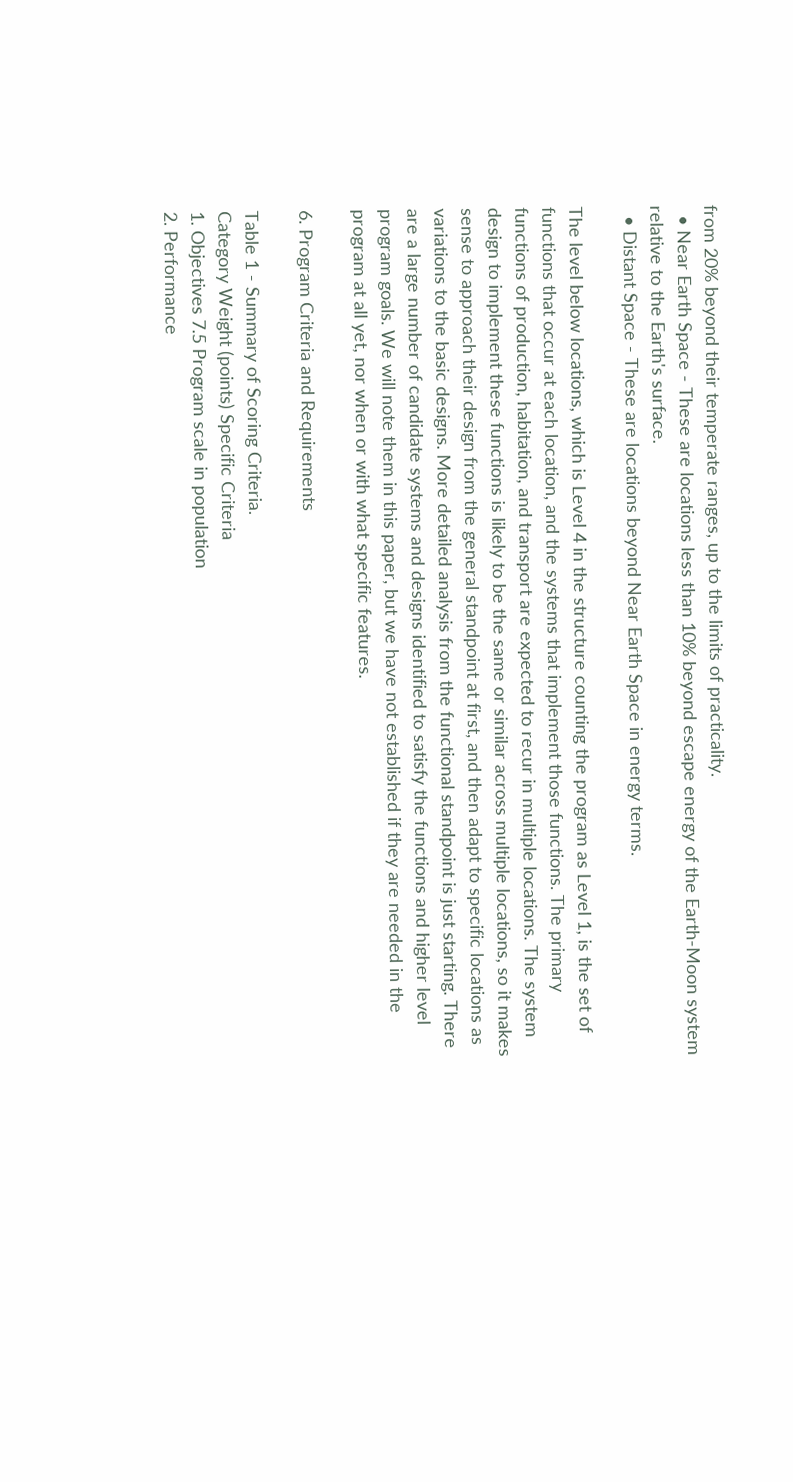from 20% beyond their temperate ranges, up to the limits of practicality.
  • Near Earth Space - These are locations less than 10% beyond escape energy of the Earth-Moon system relative to the Earth's surface.
  • Distant Space - These are locations beyond Near Earth Space in energy terms.

The level below locations, which is Level 4 in the structure counting the program as Level 1, is the set of functions that occur at each location, and the systems that implement those functions. The primary functions of production, habitation, and transport are expected to recur in multiple locations. The system design to implement these functions is likely to be the same or similar across multiple locations, so it makes sense to approach their design from the general standpoint at first, and then adapt to specific locations as variations to the basic designs. More detailed analysis from the functional standpoint is just starting. There are a large number of candidate systems and designs identified to satisfy the functions and higher level program goals. We will note them in this paper, but we have not established if they are needed in the program at all yet, nor when or with what specific features.

6. Program Criteria and Requirements

Table 1 - Summary of Scoring Criteria.
Category Weight (points) Specific Criteria
1. Objectives 7.5 Program scale in population
2. Performance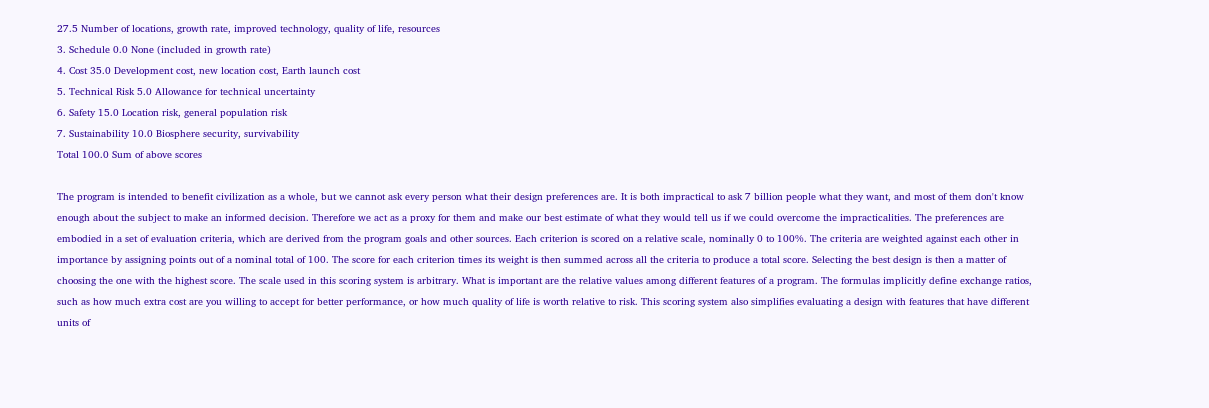27.5 Number of locations, growth rate, improved technology, quality of life, resources
3. Schedule 0.0 None (included in growth rate)
4. Cost 35.0 Development cost, new location cost, Earth launch cost
5. Technical Risk 5.0 Allowance for technical uncertainty
6. Safety 15.0 Location risk, general population risk
7. Sustainability 10.0 Biosphere security, survivability
Total 100.0 Sum of above scores

The program is intended to benefit civilization as a whole, but we cannot ask every person what their design preferences are. It is both impractical to ask 7 billion people what they want, and most of them don't know enough about the subject to make an informed decision. Therefore we act as a proxy for them and make our best estimate of what they would tell us if we could overcome the impracticalities. The preferences are embodied in a set of evaluation criteria, which are derived from the program goals and other sources. Each criterion is scored on a relative scale, nominally 0 to 100%. The criteria are weighted against each other in importance by assigning points out of a nominal total of 100. The score for each criterion times its weight is then summed across all the criteria to produce a total score. Selecting the best design is then a matter of choosing the one with the highest score. The scale used in this scoring system is arbitrary. What is important are the relative values among different features of a program. The formulas implicitly define exchange ratios, such as how much extra cost are you willing to accept for better performance, or how much quality of life is worth relative to risk. This scoring system also simplifies evaluating a design with features that have different units of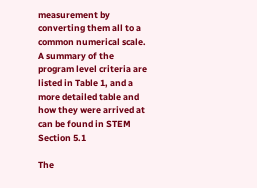measurement by converting them all to a common numerical scale. A summary of the program level criteria are listed in Table 1, and a more detailed table and how they were arrived at can be found in STEM Section 5.1

The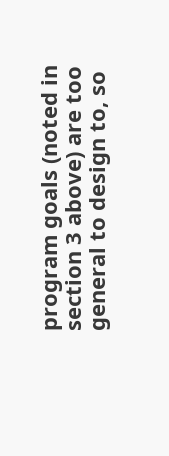program goals (noted in section 3 above) are too general to design to, so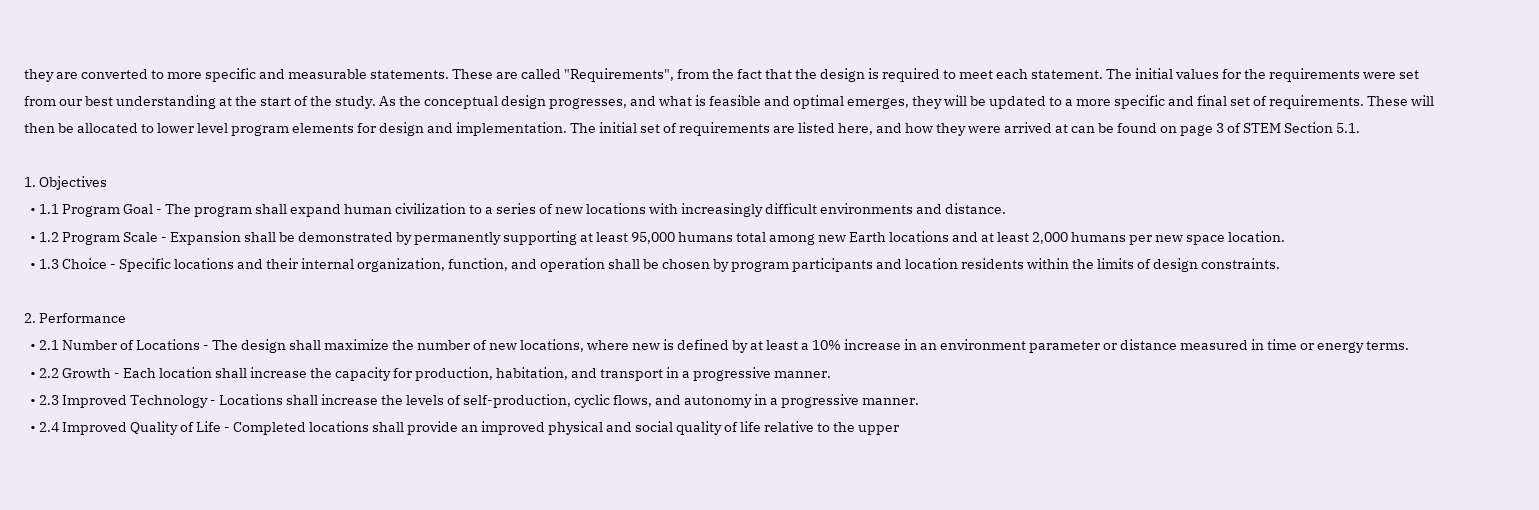they are converted to more specific and measurable statements. These are called "Requirements", from the fact that the design is required to meet each statement. The initial values for the requirements were set from our best understanding at the start of the study. As the conceptual design progresses, and what is feasible and optimal emerges, they will be updated to a more specific and final set of requirements. These will then be allocated to lower level program elements for design and implementation. The initial set of requirements are listed here, and how they were arrived at can be found on page 3 of STEM Section 5.1.

1. Objectives
  • 1.1 Program Goal - The program shall expand human civilization to a series of new locations with increasingly difficult environments and distance.
  • 1.2 Program Scale - Expansion shall be demonstrated by permanently supporting at least 95,000 humans total among new Earth locations and at least 2,000 humans per new space location.
  • 1.3 Choice - Specific locations and their internal organization, function, and operation shall be chosen by program participants and location residents within the limits of design constraints.

2. Performance
  • 2.1 Number of Locations - The design shall maximize the number of new locations, where new is defined by at least a 10% increase in an environment parameter or distance measured in time or energy terms.
  • 2.2 Growth - Each location shall increase the capacity for production, habitation, and transport in a progressive manner.
  • 2.3 Improved Technology - Locations shall increase the levels of self-production, cyclic flows, and autonomy in a progressive manner.
  • 2.4 Improved Quality of Life - Completed locations shall provide an improved physical and social quality of life relative to the upper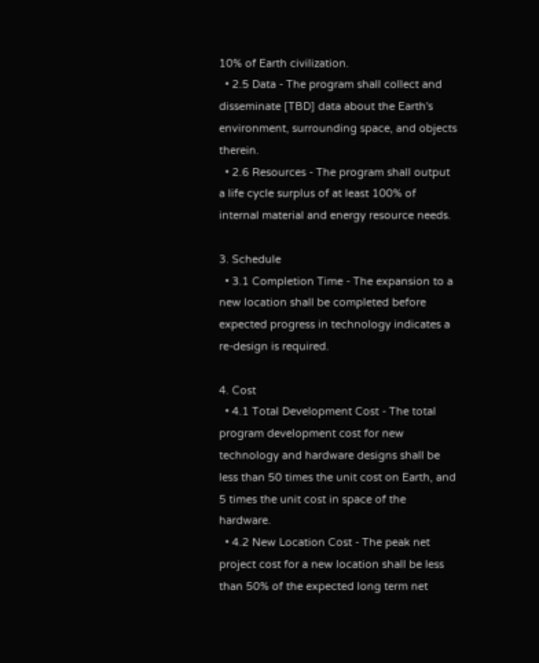10% of Earth civilization.
  • 2.5 Data - The program shall collect and disseminate [TBD] data about the Earth's environment, surrounding space, and objects therein.
  • 2.6 Resources - The program shall output a life cycle surplus of at least 100% of internal material and energy resource needs.

3. Schedule
  • 3.1 Completion Time - The expansion to a new location shall be completed before expected progress in technology indicates a re-design is required.

4. Cost
  • 4.1 Total Development Cost - The total program development cost for new technology and hardware designs shall be less than 50 times the unit cost on Earth, and 5 times the unit cost in space of the hardware.
  • 4.2 New Location Cost - The peak net project cost for a new location shall be less than 50% of the expected long term net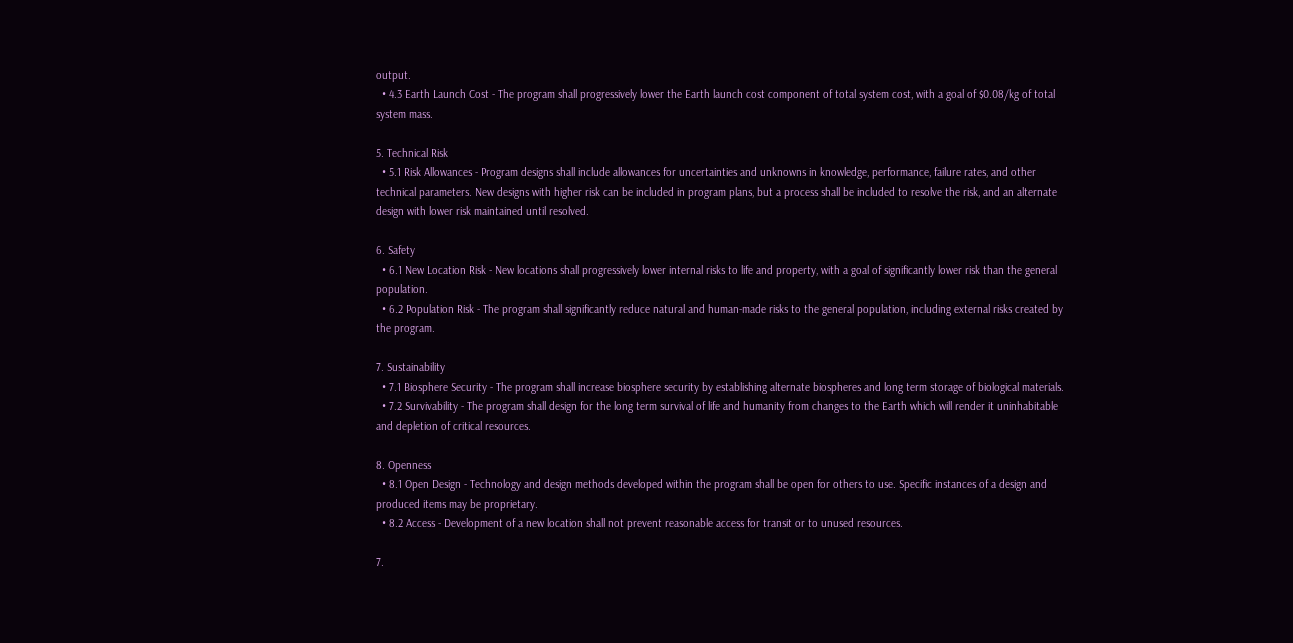output.
  • 4.3 Earth Launch Cost - The program shall progressively lower the Earth launch cost component of total system cost, with a goal of $0.08/kg of total system mass.

5. Technical Risk
  • 5.1 Risk Allowances - Program designs shall include allowances for uncertainties and unknowns in knowledge, performance, failure rates, and other technical parameters. New designs with higher risk can be included in program plans, but a process shall be included to resolve the risk, and an alternate design with lower risk maintained until resolved.

6. Safety
  • 6.1 New Location Risk - New locations shall progressively lower internal risks to life and property, with a goal of significantly lower risk than the general population.
  • 6.2 Population Risk - The program shall significantly reduce natural and human-made risks to the general population, including external risks created by the program.

7. Sustainability
  • 7.1 Biosphere Security - The program shall increase biosphere security by establishing alternate biospheres and long term storage of biological materials.
  • 7.2 Survivability - The program shall design for the long term survival of life and humanity from changes to the Earth which will render it uninhabitable and depletion of critical resources.

8. Openness
  • 8.1 Open Design - Technology and design methods developed within the program shall be open for others to use. Specific instances of a design and produced items may be proprietary.
  • 8.2 Access - Development of a new location shall not prevent reasonable access for transit or to unused resources.

7.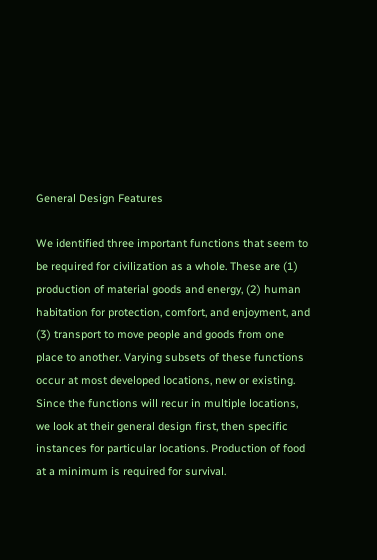General Design Features

We identified three important functions that seem to be required for civilization as a whole. These are (1) production of material goods and energy, (2) human habitation for protection, comfort, and enjoyment, and (3) transport to move people and goods from one place to another. Varying subsets of these functions occur at most developed locations, new or existing. Since the functions will recur in multiple locations, we look at their general design first, then specific instances for particular locations. Production of food at a minimum is required for survival.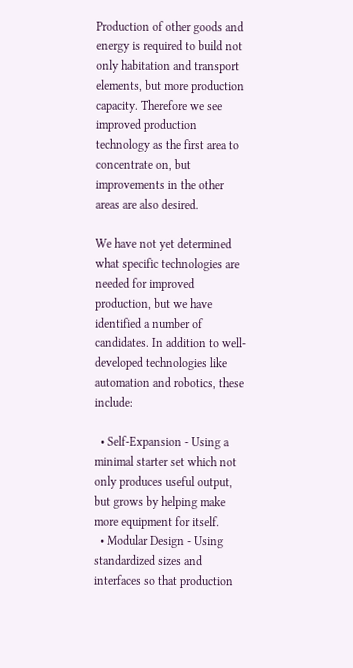Production of other goods and energy is required to build not only habitation and transport elements, but more production capacity. Therefore we see improved production technology as the first area to concentrate on, but improvements in the other areas are also desired.

We have not yet determined what specific technologies are needed for improved production, but we have identified a number of candidates. In addition to well-developed technologies like automation and robotics, these include:

  • Self-Expansion - Using a minimal starter set which not only produces useful output, but grows by helping make more equipment for itself.
  • Modular Design - Using standardized sizes and interfaces so that production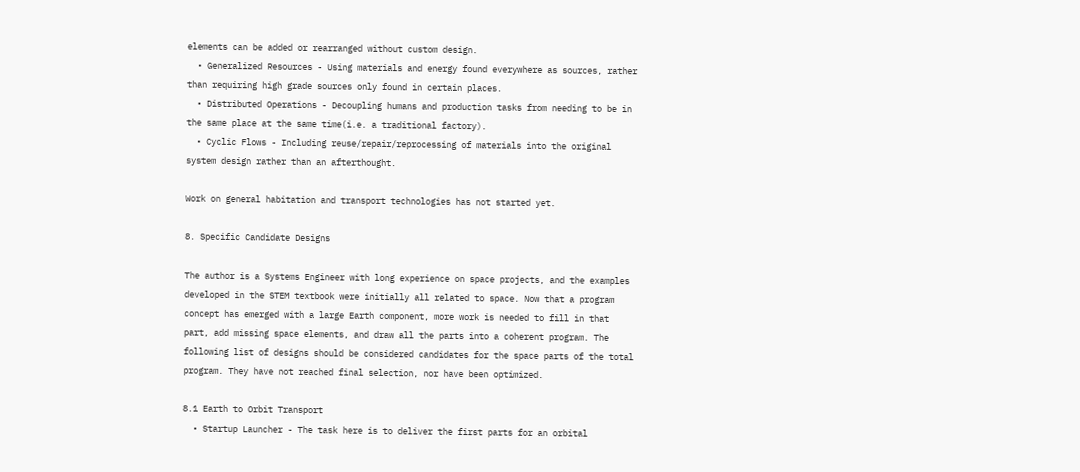elements can be added or rearranged without custom design.
  • Generalized Resources - Using materials and energy found everywhere as sources, rather than requiring high grade sources only found in certain places.
  • Distributed Operations - Decoupling humans and production tasks from needing to be in the same place at the same time(i.e. a traditional factory).
  • Cyclic Flows - Including reuse/repair/reprocessing of materials into the original system design rather than an afterthought.

Work on general habitation and transport technologies has not started yet.

8. Specific Candidate Designs

The author is a Systems Engineer with long experience on space projects, and the examples developed in the STEM textbook were initially all related to space. Now that a program concept has emerged with a large Earth component, more work is needed to fill in that part, add missing space elements, and draw all the parts into a coherent program. The following list of designs should be considered candidates for the space parts of the total program. They have not reached final selection, nor have been optimized.

8.1 Earth to Orbit Transport
  • Startup Launcher - The task here is to deliver the first parts for an orbital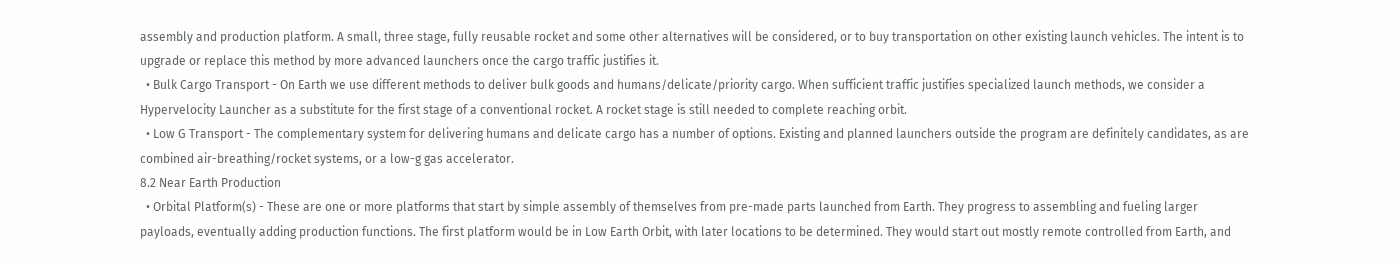assembly and production platform. A small, three stage, fully reusable rocket and some other alternatives will be considered, or to buy transportation on other existing launch vehicles. The intent is to upgrade or replace this method by more advanced launchers once the cargo traffic justifies it.
  • Bulk Cargo Transport - On Earth we use different methods to deliver bulk goods and humans/delicate/priority cargo. When sufficient traffic justifies specialized launch methods, we consider a Hypervelocity Launcher as a substitute for the first stage of a conventional rocket. A rocket stage is still needed to complete reaching orbit.
  • Low G Transport - The complementary system for delivering humans and delicate cargo has a number of options. Existing and planned launchers outside the program are definitely candidates, as are combined air-breathing/rocket systems, or a low-g gas accelerator.
8.2 Near Earth Production
  • Orbital Platform(s) - These are one or more platforms that start by simple assembly of themselves from pre-made parts launched from Earth. They progress to assembling and fueling larger payloads, eventually adding production functions. The first platform would be in Low Earth Orbit, with later locations to be determined. They would start out mostly remote controlled from Earth, and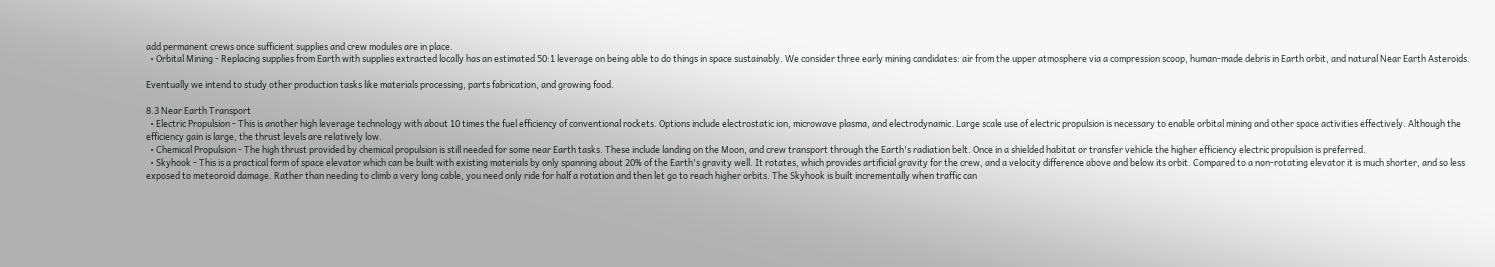add permanent crews once sufficient supplies and crew modules are in place.
  • Orbital Mining - Replacing supplies from Earth with supplies extracted locally has an estimated 50:1 leverage on being able to do things in space sustainably. We consider three early mining candidates: air from the upper atmosphere via a compression scoop, human-made debris in Earth orbit, and natural Near Earth Asteroids.

Eventually we intend to study other production tasks like materials processing, parts fabrication, and growing food.

8.3 Near Earth Transport
  • Electric Propulsion - This is another high leverage technology with about 10 times the fuel efficiency of conventional rockets. Options include electrostatic ion, microwave plasma, and electrodynamic. Large scale use of electric propulsion is necessary to enable orbital mining and other space activities effectively. Although the efficiency gain is large, the thrust levels are relatively low.
  • Chemical Propulsion - The high thrust provided by chemical propulsion is still needed for some near Earth tasks. These include landing on the Moon, and crew transport through the Earth's radiation belt. Once in a shielded habitat or transfer vehicle the higher efficiency electric propulsion is preferred.
  • Skyhook - This is a practical form of space elevator which can be built with existing materials by only spanning about 20% of the Earth's gravity well. It rotates, which provides artificial gravity for the crew, and a velocity difference above and below its orbit. Compared to a non-rotating elevator it is much shorter, and so less exposed to meteoroid damage. Rather than needing to climb a very long cable, you need only ride for half a rotation and then let go to reach higher orbits. The Skyhook is built incrementally when traffic can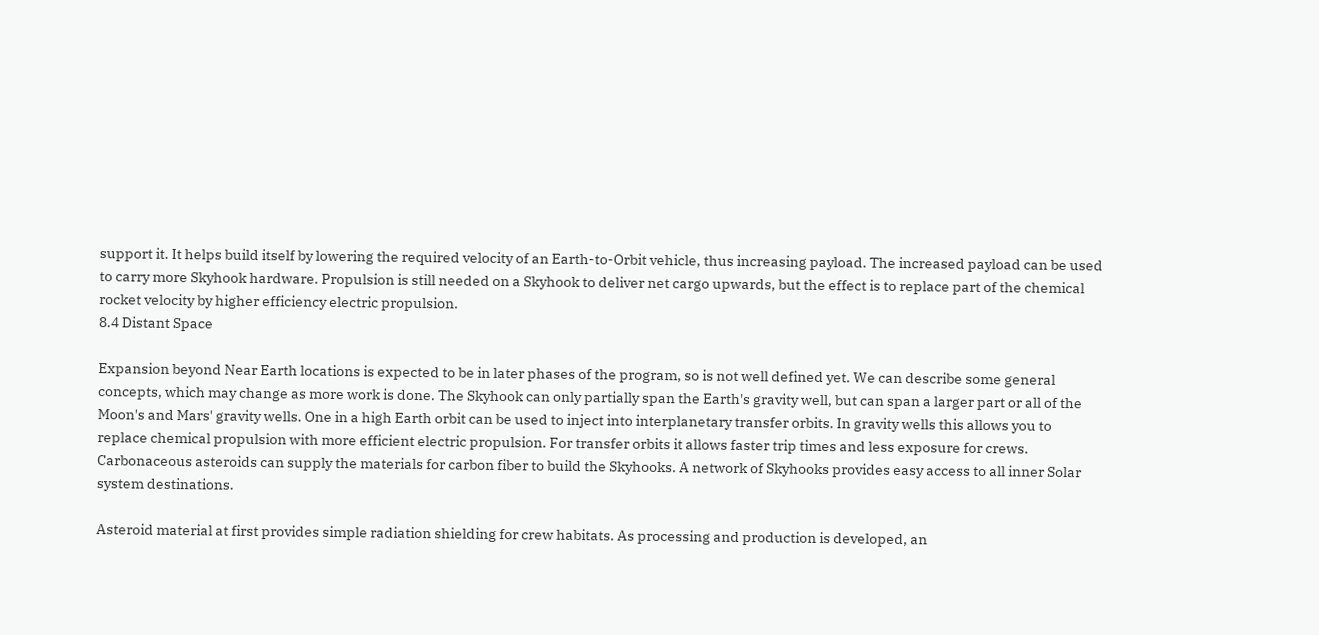support it. It helps build itself by lowering the required velocity of an Earth-to-Orbit vehicle, thus increasing payload. The increased payload can be used to carry more Skyhook hardware. Propulsion is still needed on a Skyhook to deliver net cargo upwards, but the effect is to replace part of the chemical rocket velocity by higher efficiency electric propulsion.
8.4 Distant Space

Expansion beyond Near Earth locations is expected to be in later phases of the program, so is not well defined yet. We can describe some general concepts, which may change as more work is done. The Skyhook can only partially span the Earth's gravity well, but can span a larger part or all of the Moon's and Mars' gravity wells. One in a high Earth orbit can be used to inject into interplanetary transfer orbits. In gravity wells this allows you to replace chemical propulsion with more efficient electric propulsion. For transfer orbits it allows faster trip times and less exposure for crews. Carbonaceous asteroids can supply the materials for carbon fiber to build the Skyhooks. A network of Skyhooks provides easy access to all inner Solar system destinations.

Asteroid material at first provides simple radiation shielding for crew habitats. As processing and production is developed, an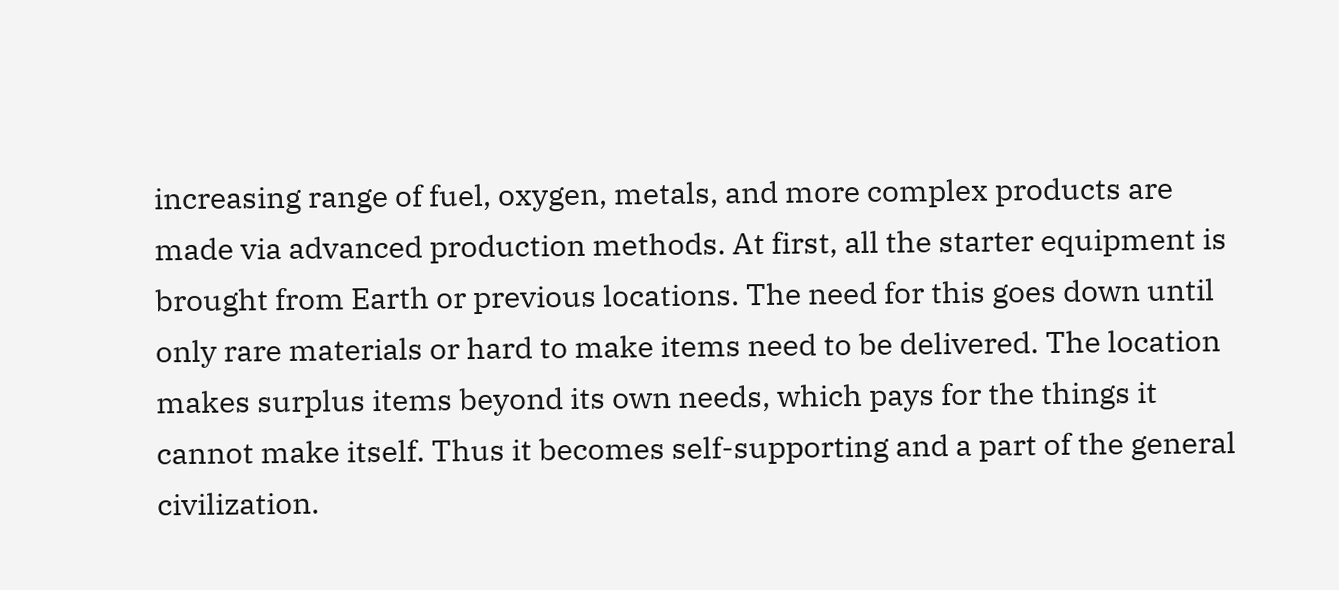increasing range of fuel, oxygen, metals, and more complex products are made via advanced production methods. At first, all the starter equipment is brought from Earth or previous locations. The need for this goes down until only rare materials or hard to make items need to be delivered. The location makes surplus items beyond its own needs, which pays for the things it cannot make itself. Thus it becomes self-supporting and a part of the general civilization.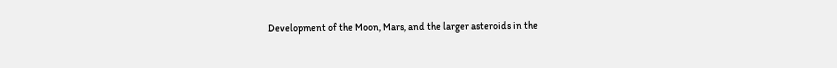Development of the Moon, Mars, and the larger asteroids in the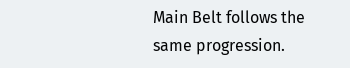Main Belt follows the same progression.